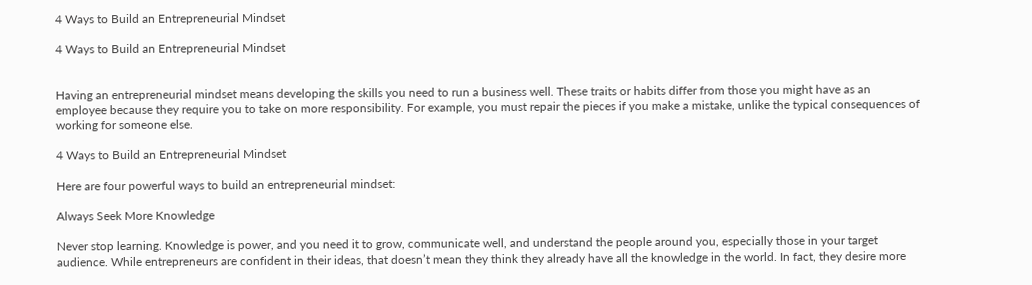4 Ways to Build an Entrepreneurial Mindset

4 Ways to Build an Entrepreneurial Mindset


Having an entrepreneurial mindset means developing the skills you need to run a business well. These traits or habits differ from those you might have as an employee because they require you to take on more responsibility. For example, you must repair the pieces if you make a mistake, unlike the typical consequences of working for someone else.

4 Ways to Build an Entrepreneurial Mindset

Here are four powerful ways to build an entrepreneurial mindset:

Always Seek More Knowledge

Never stop learning. Knowledge is power, and you need it to grow, communicate well, and understand the people around you, especially those in your target audience. While entrepreneurs are confident in their ideas, that doesn’t mean they think they already have all the knowledge in the world. In fact, they desire more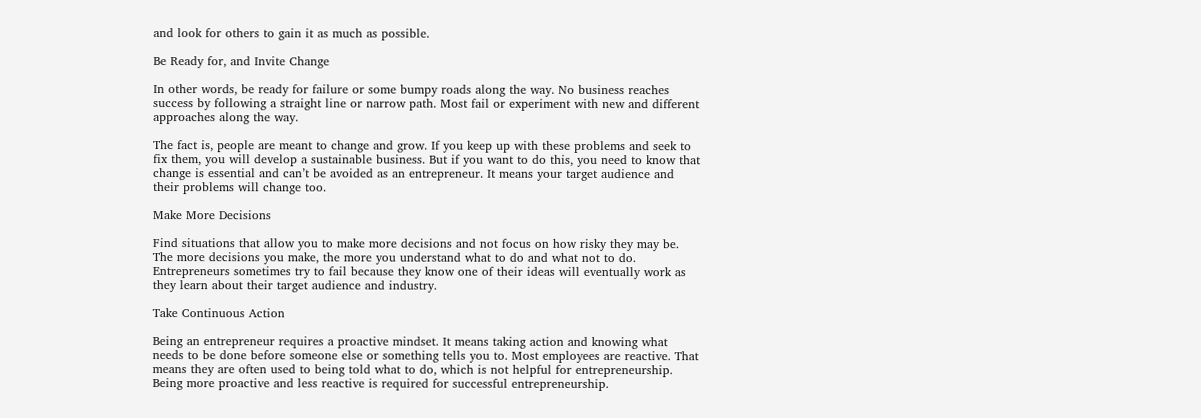and look for others to gain it as much as possible.

Be Ready for, and Invite Change

In other words, be ready for failure or some bumpy roads along the way. No business reaches success by following a straight line or narrow path. Most fail or experiment with new and different approaches along the way.

The fact is, people are meant to change and grow. If you keep up with these problems and seek to fix them, you will develop a sustainable business. But if you want to do this, you need to know that change is essential and can’t be avoided as an entrepreneur. It means your target audience and their problems will change too.

Make More Decisions

Find situations that allow you to make more decisions and not focus on how risky they may be. The more decisions you make, the more you understand what to do and what not to do. Entrepreneurs sometimes try to fail because they know one of their ideas will eventually work as they learn about their target audience and industry.

Take Continuous Action

Being an entrepreneur requires a proactive mindset. It means taking action and knowing what needs to be done before someone else or something tells you to. Most employees are reactive. That means they are often used to being told what to do, which is not helpful for entrepreneurship. Being more proactive and less reactive is required for successful entrepreneurship.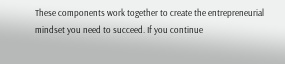These components work together to create the entrepreneurial mindset you need to succeed. If you continue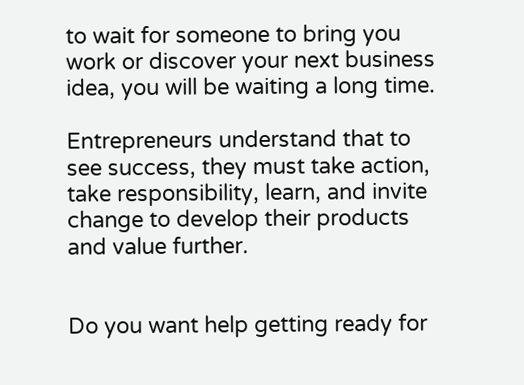to wait for someone to bring you work or discover your next business idea, you will be waiting a long time.

Entrepreneurs understand that to see success, they must take action, take responsibility, learn, and invite change to develop their products and value further.


Do you want help getting ready for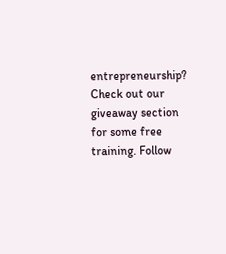entrepreneurship? Check out our giveaway section for some free training. Follow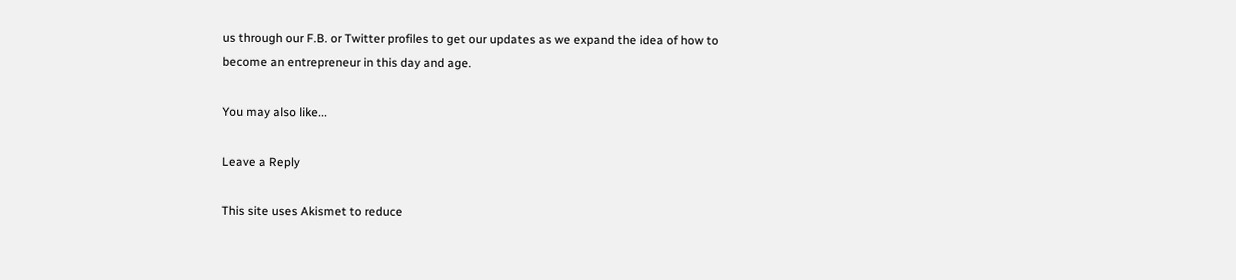us through our F.B. or Twitter profiles to get our updates as we expand the idea of how to become an entrepreneur in this day and age.

You may also like...

Leave a Reply

This site uses Akismet to reduce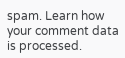spam. Learn how your comment data is processed.